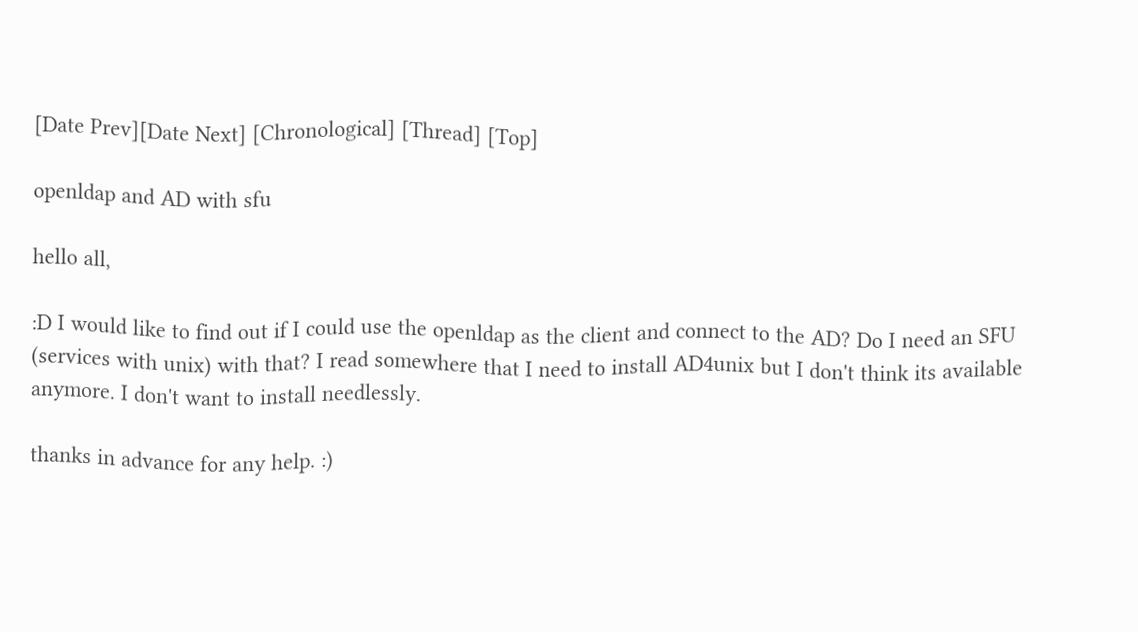[Date Prev][Date Next] [Chronological] [Thread] [Top]

openldap and AD with sfu

hello all,

:D I would like to find out if I could use the openldap as the client and connect to the AD? Do I need an SFU (services with unix) with that? I read somewhere that I need to install AD4unix but I don't think its available anymore. I don't want to install needlessly.

thanks in advance for any help. :)